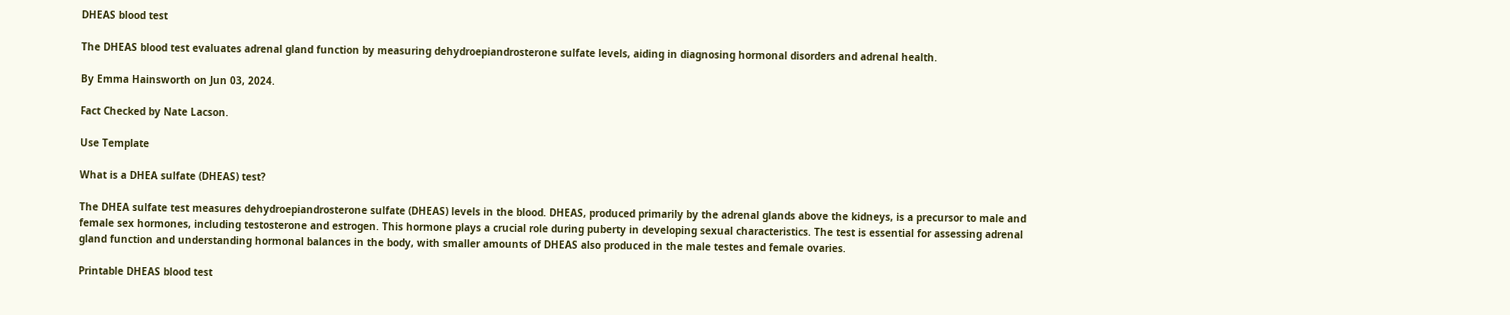DHEAS blood test

The DHEAS blood test evaluates adrenal gland function by measuring dehydroepiandrosterone sulfate levels, aiding in diagnosing hormonal disorders and adrenal health.

By Emma Hainsworth on Jun 03, 2024.

Fact Checked by Nate Lacson.

Use Template

What is a DHEA sulfate (DHEAS) test?

The DHEA sulfate test measures dehydroepiandrosterone sulfate (DHEAS) levels in the blood. DHEAS, produced primarily by the adrenal glands above the kidneys, is a precursor to male and female sex hormones, including testosterone and estrogen. This hormone plays a crucial role during puberty in developing sexual characteristics. The test is essential for assessing adrenal gland function and understanding hormonal balances in the body, with smaller amounts of DHEAS also produced in the male testes and female ovaries.

Printable DHEAS blood test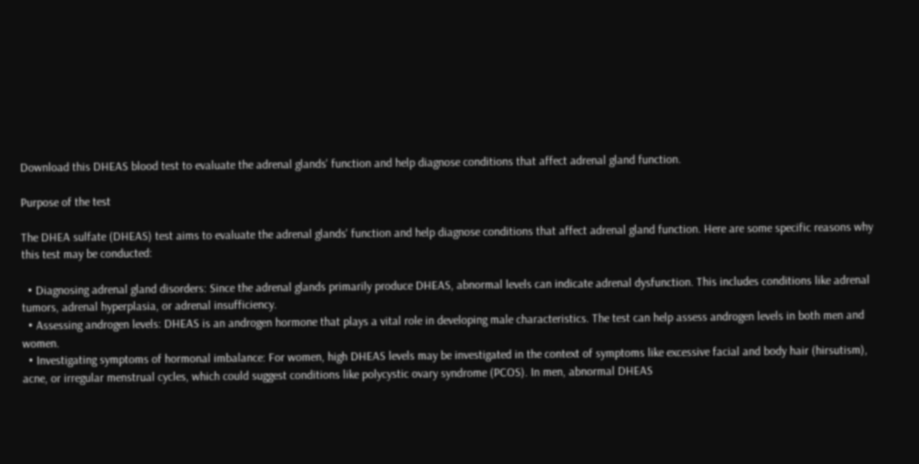Download this DHEAS blood test to evaluate the adrenal glands' function and help diagnose conditions that affect adrenal gland function.

Purpose of the test

The DHEA sulfate (DHEAS) test aims to evaluate the adrenal glands' function and help diagnose conditions that affect adrenal gland function. Here are some specific reasons why this test may be conducted:

  • Diagnosing adrenal gland disorders: Since the adrenal glands primarily produce DHEAS, abnormal levels can indicate adrenal dysfunction. This includes conditions like adrenal tumors, adrenal hyperplasia, or adrenal insufficiency.
  • Assessing androgen levels: DHEAS is an androgen hormone that plays a vital role in developing male characteristics. The test can help assess androgen levels in both men and women.
  • Investigating symptoms of hormonal imbalance: For women, high DHEAS levels may be investigated in the context of symptoms like excessive facial and body hair (hirsutism), acne, or irregular menstrual cycles, which could suggest conditions like polycystic ovary syndrome (PCOS). In men, abnormal DHEAS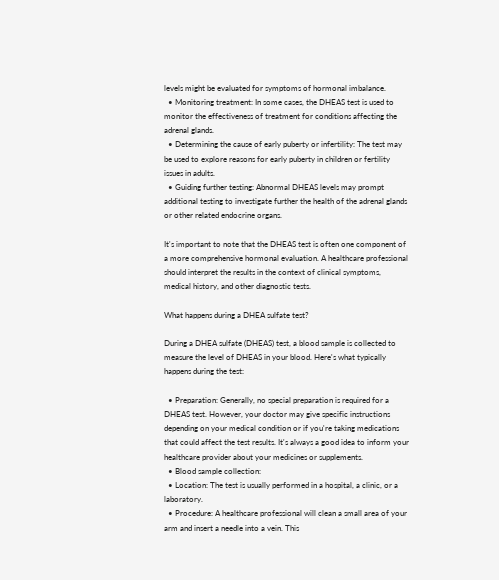levels might be evaluated for symptoms of hormonal imbalance.
  • Monitoring treatment: In some cases, the DHEAS test is used to monitor the effectiveness of treatment for conditions affecting the adrenal glands.
  • Determining the cause of early puberty or infertility: The test may be used to explore reasons for early puberty in children or fertility issues in adults.
  • Guiding further testing: Abnormal DHEAS levels may prompt additional testing to investigate further the health of the adrenal glands or other related endocrine organs.

It's important to note that the DHEAS test is often one component of a more comprehensive hormonal evaluation. A healthcare professional should interpret the results in the context of clinical symptoms, medical history, and other diagnostic tests.

What happens during a DHEA sulfate test?

During a DHEA sulfate (DHEAS) test, a blood sample is collected to measure the level of DHEAS in your blood. Here's what typically happens during the test:

  • Preparation: Generally, no special preparation is required for a DHEAS test. However, your doctor may give specific instructions depending on your medical condition or if you're taking medications that could affect the test results. It's always a good idea to inform your healthcare provider about your medicines or supplements.
  • Blood sample collection:
  • Location: The test is usually performed in a hospital, a clinic, or a laboratory.
  • Procedure: A healthcare professional will clean a small area of your arm and insert a needle into a vein. This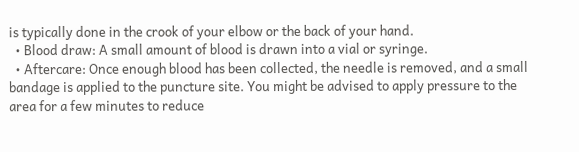is typically done in the crook of your elbow or the back of your hand.
  • Blood draw: A small amount of blood is drawn into a vial or syringe.
  • Aftercare: Once enough blood has been collected, the needle is removed, and a small bandage is applied to the puncture site. You might be advised to apply pressure to the area for a few minutes to reduce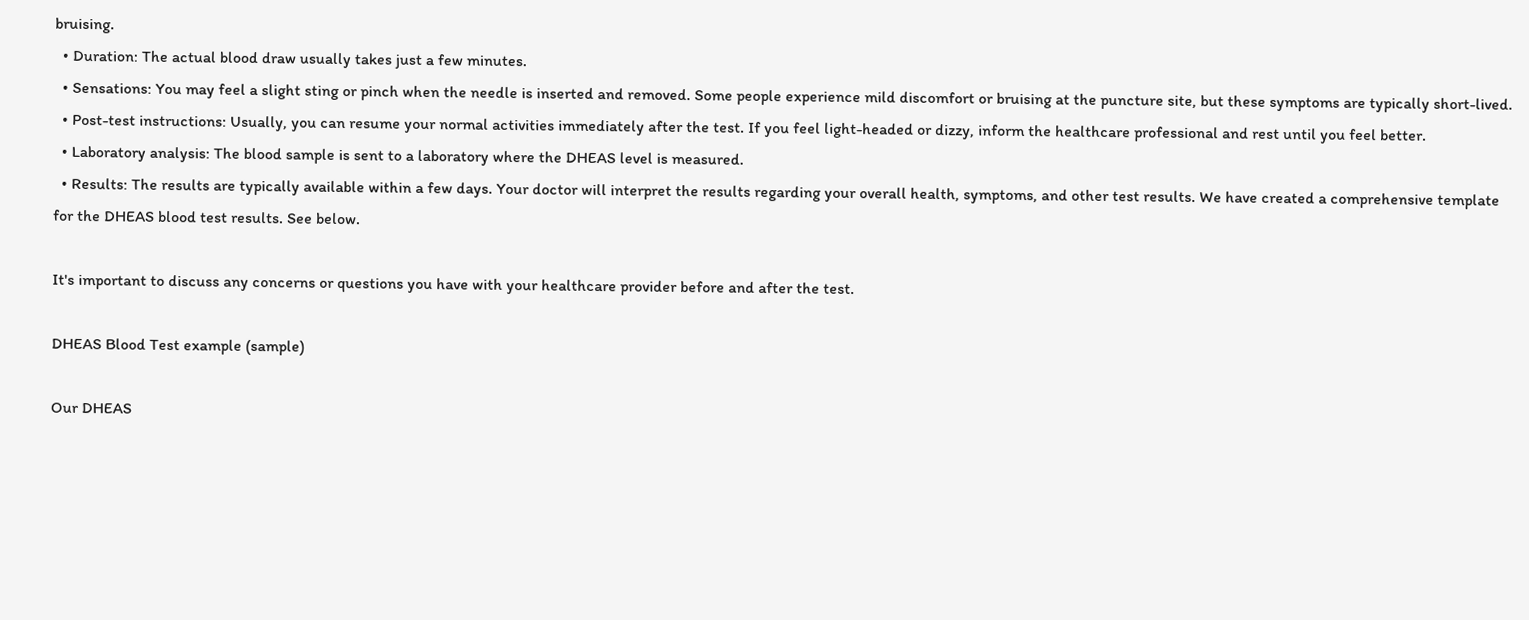bruising.
  • Duration: The actual blood draw usually takes just a few minutes.
  • Sensations: You may feel a slight sting or pinch when the needle is inserted and removed. Some people experience mild discomfort or bruising at the puncture site, but these symptoms are typically short-lived.
  • Post-test instructions: Usually, you can resume your normal activities immediately after the test. If you feel light-headed or dizzy, inform the healthcare professional and rest until you feel better.
  • Laboratory analysis: The blood sample is sent to a laboratory where the DHEAS level is measured.
  • Results: The results are typically available within a few days. Your doctor will interpret the results regarding your overall health, symptoms, and other test results. We have created a comprehensive template for the DHEAS blood test results. See below.

It's important to discuss any concerns or questions you have with your healthcare provider before and after the test.

DHEAS Blood Test example (sample)

Our DHEAS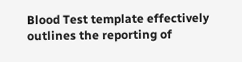Blood Test template effectively outlines the reporting of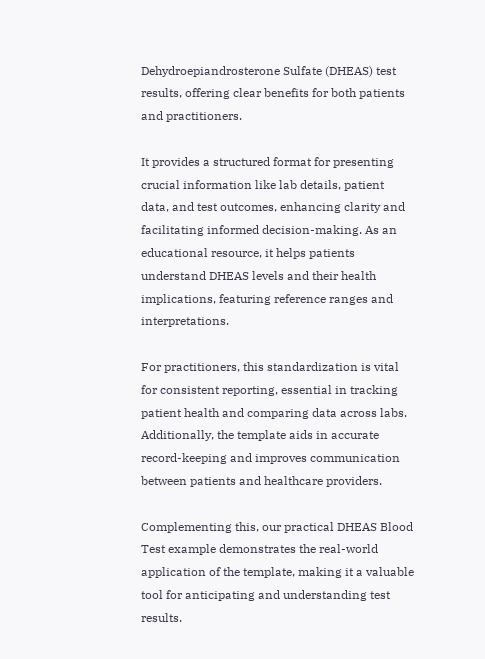Dehydroepiandrosterone Sulfate (DHEAS) test results, offering clear benefits for both patients and practitioners.

It provides a structured format for presenting crucial information like lab details, patient data, and test outcomes, enhancing clarity and facilitating informed decision-making. As an educational resource, it helps patients understand DHEAS levels and their health implications, featuring reference ranges and interpretations.

For practitioners, this standardization is vital for consistent reporting, essential in tracking patient health and comparing data across labs. Additionally, the template aids in accurate record-keeping and improves communication between patients and healthcare providers.

Complementing this, our practical DHEAS Blood Test example demonstrates the real-world application of the template, making it a valuable tool for anticipating and understanding test results.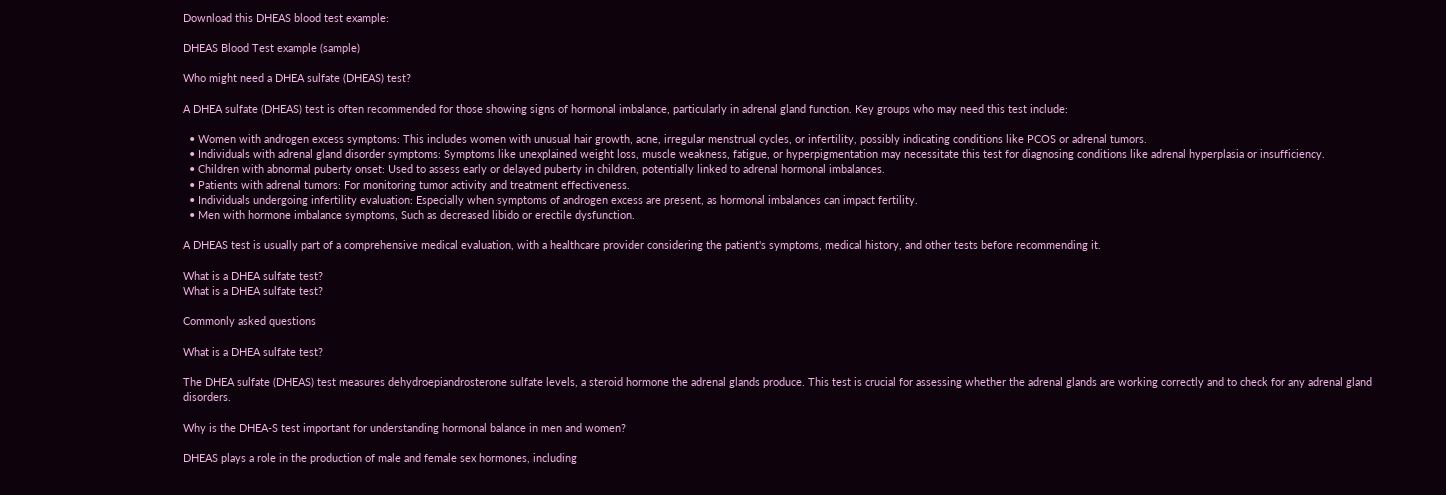Download this DHEAS blood test example:

DHEAS Blood Test example (sample)

Who might need a DHEA sulfate (DHEAS) test?

A DHEA sulfate (DHEAS) test is often recommended for those showing signs of hormonal imbalance, particularly in adrenal gland function. Key groups who may need this test include:

  • Women with androgen excess symptoms: This includes women with unusual hair growth, acne, irregular menstrual cycles, or infertility, possibly indicating conditions like PCOS or adrenal tumors.
  • Individuals with adrenal gland disorder symptoms: Symptoms like unexplained weight loss, muscle weakness, fatigue, or hyperpigmentation may necessitate this test for diagnosing conditions like adrenal hyperplasia or insufficiency.
  • Children with abnormal puberty onset: Used to assess early or delayed puberty in children, potentially linked to adrenal hormonal imbalances.
  • Patients with adrenal tumors: For monitoring tumor activity and treatment effectiveness.
  • Individuals undergoing infertility evaluation: Especially when symptoms of androgen excess are present, as hormonal imbalances can impact fertility.
  • Men with hormone imbalance symptoms, Such as decreased libido or erectile dysfunction.

A DHEAS test is usually part of a comprehensive medical evaluation, with a healthcare provider considering the patient's symptoms, medical history, and other tests before recommending it.

What is a DHEA sulfate test?
What is a DHEA sulfate test?

Commonly asked questions

What is a DHEA sulfate test?

The DHEA sulfate (DHEAS) test measures dehydroepiandrosterone sulfate levels, a steroid hormone the adrenal glands produce. This test is crucial for assessing whether the adrenal glands are working correctly and to check for any adrenal gland disorders.

Why is the DHEA-S test important for understanding hormonal balance in men and women?

DHEAS plays a role in the production of male and female sex hormones, including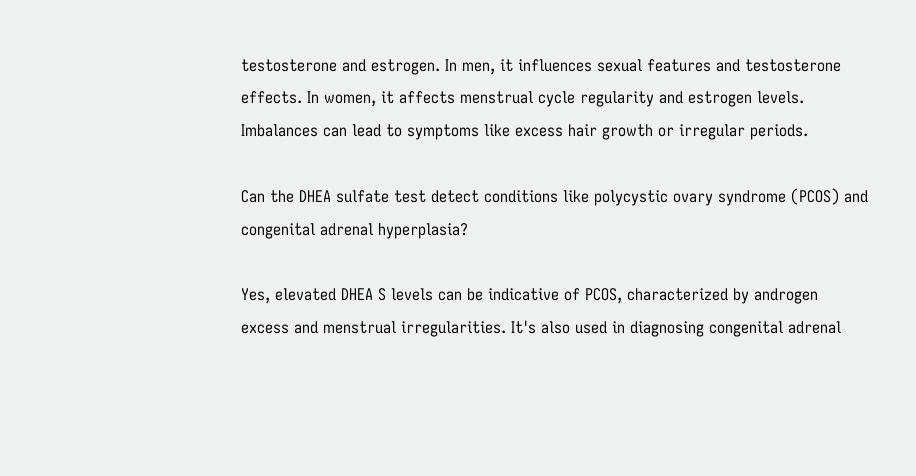testosterone and estrogen. In men, it influences sexual features and testosterone effects. In women, it affects menstrual cycle regularity and estrogen levels. Imbalances can lead to symptoms like excess hair growth or irregular periods.

Can the DHEA sulfate test detect conditions like polycystic ovary syndrome (PCOS) and congenital adrenal hyperplasia?

Yes, elevated DHEA S levels can be indicative of PCOS, characterized by androgen excess and menstrual irregularities. It's also used in diagnosing congenital adrenal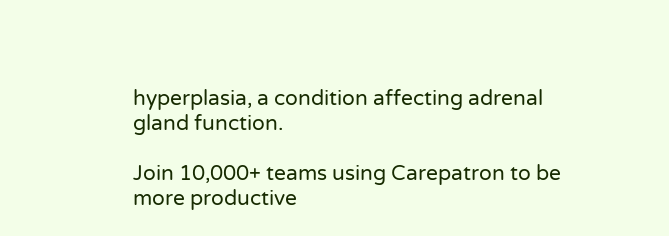hyperplasia, a condition affecting adrenal gland function.

Join 10,000+ teams using Carepatron to be more productive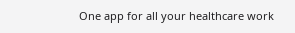One app for all your healthcare work